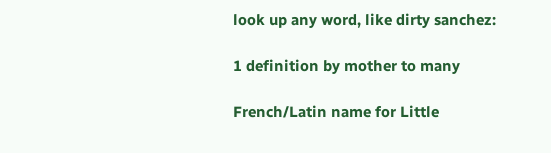look up any word, like dirty sanchez:

1 definition by mother to many

French/Latin name for Little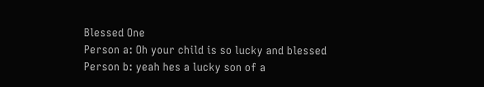Blessed One
Person a: Oh your child is so lucky and blessed
Person b: yeah hes a lucky son of a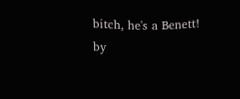bitch, he's a Benett!
by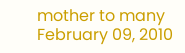mother to many February 09, 2010